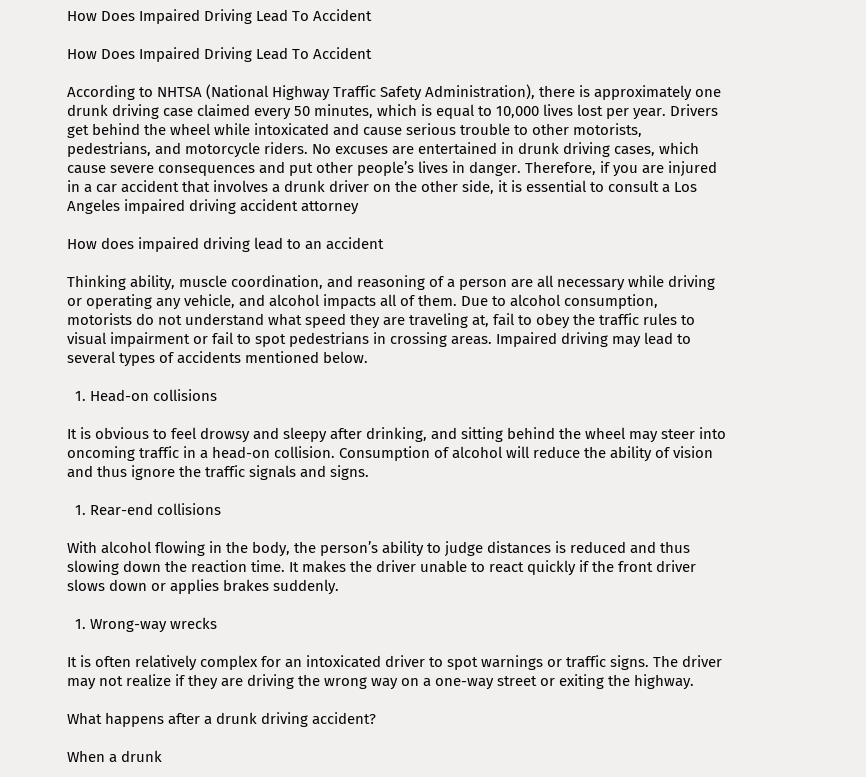How Does Impaired Driving Lead To Accident

How Does Impaired Driving Lead To Accident

According to NHTSA (National Highway Traffic Safety Administration), there is approximately one drunk driving case claimed every 50 minutes, which is equal to 10,000 lives lost per year. Drivers get behind the wheel while intoxicated and cause serious trouble to other motorists, pedestrians, and motorcycle riders. No excuses are entertained in drunk driving cases, which cause severe consequences and put other people’s lives in danger. Therefore, if you are injured in a car accident that involves a drunk driver on the other side, it is essential to consult a Los Angeles impaired driving accident attorney

How does impaired driving lead to an accident

Thinking ability, muscle coordination, and reasoning of a person are all necessary while driving or operating any vehicle, and alcohol impacts all of them. Due to alcohol consumption, motorists do not understand what speed they are traveling at, fail to obey the traffic rules to visual impairment or fail to spot pedestrians in crossing areas. Impaired driving may lead to several types of accidents mentioned below.

  1. Head-on collisions

It is obvious to feel drowsy and sleepy after drinking, and sitting behind the wheel may steer into oncoming traffic in a head-on collision. Consumption of alcohol will reduce the ability of vision and thus ignore the traffic signals and signs.

  1. Rear-end collisions

With alcohol flowing in the body, the person’s ability to judge distances is reduced and thus slowing down the reaction time. It makes the driver unable to react quickly if the front driver slows down or applies brakes suddenly.

  1. Wrong-way wrecks

It is often relatively complex for an intoxicated driver to spot warnings or traffic signs. The driver may not realize if they are driving the wrong way on a one-way street or exiting the highway.

What happens after a drunk driving accident?

When a drunk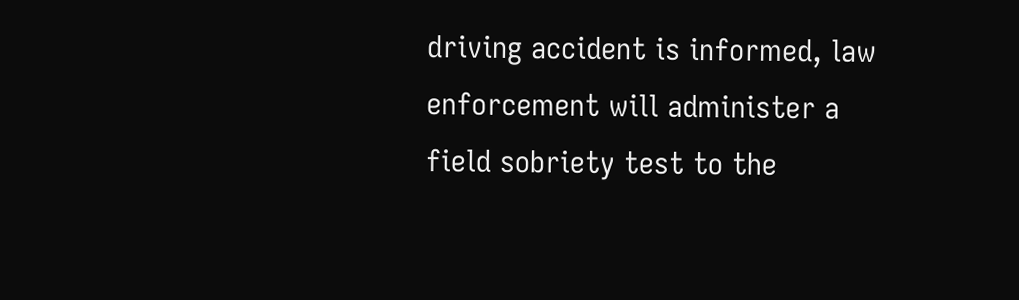driving accident is informed, law enforcement will administer a field sobriety test to the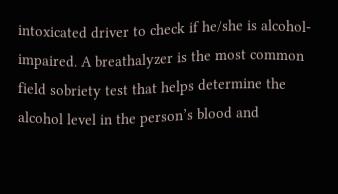intoxicated driver to check if he/she is alcohol-impaired. A breathalyzer is the most common field sobriety test that helps determine the alcohol level in the person’s blood and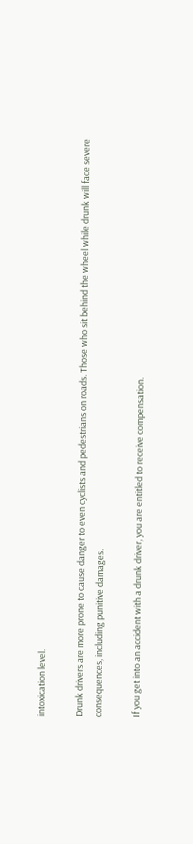intoxication level.

Drunk drivers are more prone to cause danger to even cyclists and pedestrians on roads. Those who sit behind the wheel while drunk will face severe consequences, including punitive damages.

If you get into an accident with a drunk driver, you are entitled to receive compensation.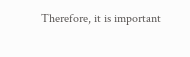Therefore, it is important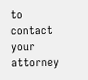to contact your attorney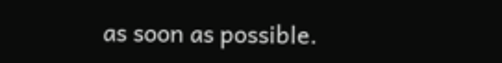as soon as possible.